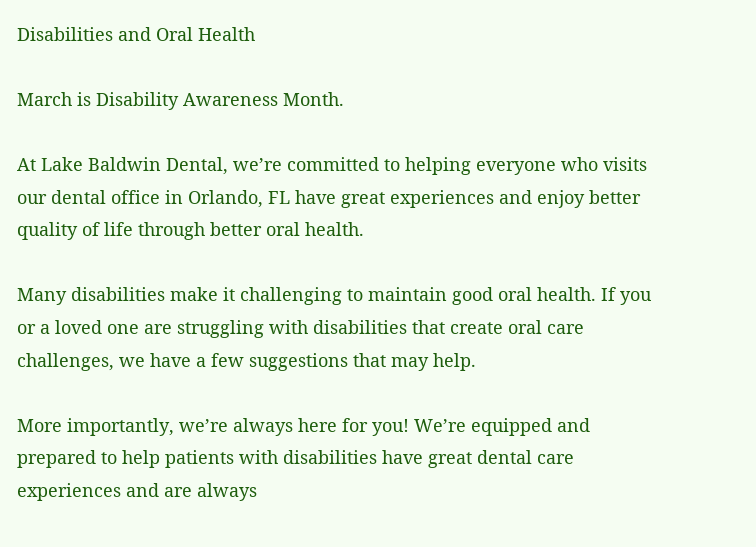Disabilities and Oral Health

March is Disability Awareness Month.

At Lake Baldwin Dental, we’re committed to helping everyone who visits our dental office in Orlando, FL have great experiences and enjoy better quality of life through better oral health.

Many disabilities make it challenging to maintain good oral health. If you or a loved one are struggling with disabilities that create oral care challenges, we have a few suggestions that may help.

More importantly, we’re always here for you! We’re equipped and prepared to help patients with disabilities have great dental care experiences and are always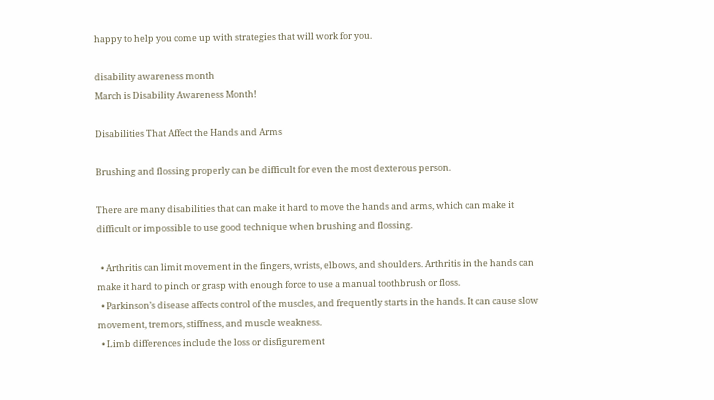happy to help you come up with strategies that will work for you.

disability awareness month
March is Disability Awareness Month!

Disabilities That Affect the Hands and Arms

Brushing and flossing properly can be difficult for even the most dexterous person.

There are many disabilities that can make it hard to move the hands and arms, which can make it difficult or impossible to use good technique when brushing and flossing.

  • Arthritis can limit movement in the fingers, wrists, elbows, and shoulders. Arthritis in the hands can make it hard to pinch or grasp with enough force to use a manual toothbrush or floss.
  • Parkinson’s disease affects control of the muscles, and frequently starts in the hands. It can cause slow movement, tremors, stiffness, and muscle weakness.
  • Limb differences include the loss or disfigurement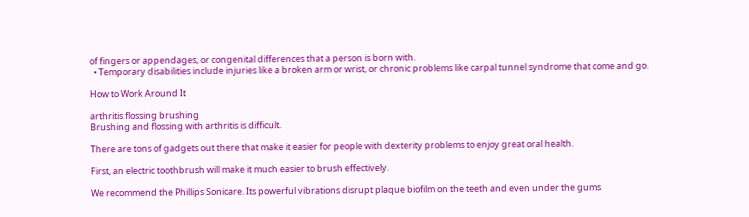of fingers or appendages, or congenital differences that a person is born with.
  • Temporary disabilities include injuries like a broken arm or wrist, or chronic problems like carpal tunnel syndrome that come and go.

How to Work Around It

arthritis flossing brushing
Brushing and flossing with arthritis is difficult.

There are tons of gadgets out there that make it easier for people with dexterity problems to enjoy great oral health.

First, an electric toothbrush will make it much easier to brush effectively.

We recommend the Phillips Sonicare. Its powerful vibrations disrupt plaque biofilm on the teeth and even under the gums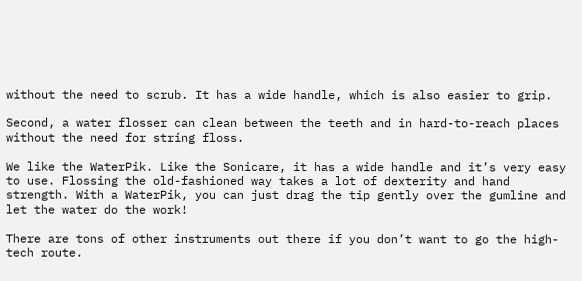without the need to scrub. It has a wide handle, which is also easier to grip.

Second, a water flosser can clean between the teeth and in hard-to-reach places without the need for string floss.

We like the WaterPik. Like the Sonicare, it has a wide handle and it’s very easy to use. Flossing the old-fashioned way takes a lot of dexterity and hand strength. With a WaterPik, you can just drag the tip gently over the gumline and let the water do the work!

There are tons of other instruments out there if you don’t want to go the high-tech route.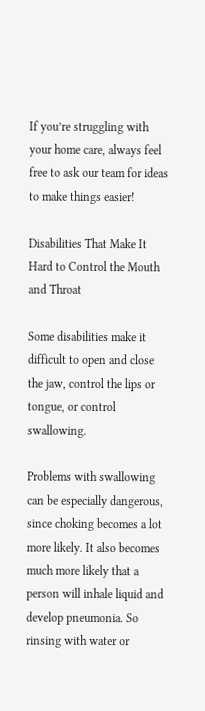If you’re struggling with your home care, always feel free to ask our team for ideas to make things easier!

Disabilities That Make It Hard to Control the Mouth and Throat

Some disabilities make it difficult to open and close the jaw, control the lips or tongue, or control swallowing.

Problems with swallowing can be especially dangerous, since choking becomes a lot more likely. It also becomes much more likely that a person will inhale liquid and develop pneumonia. So rinsing with water or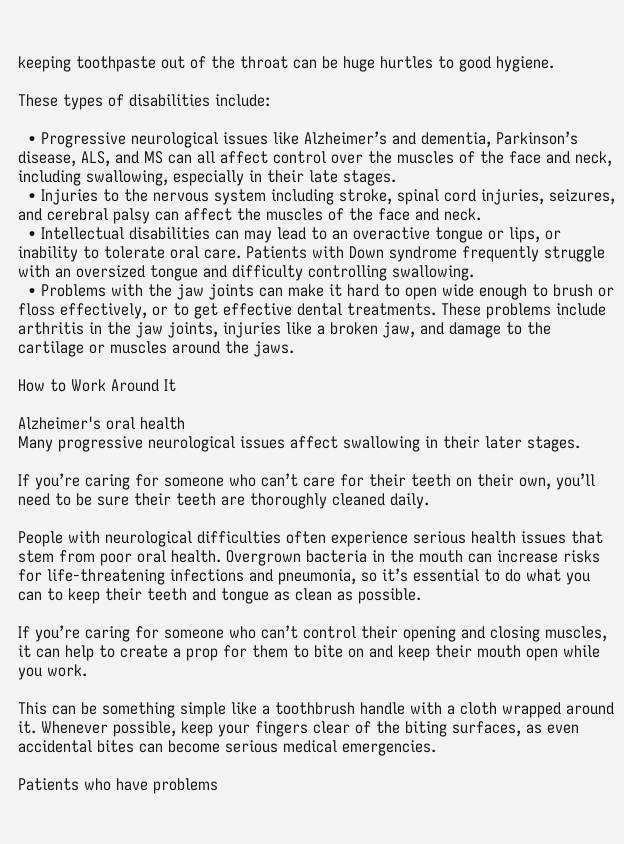keeping toothpaste out of the throat can be huge hurtles to good hygiene.

These types of disabilities include:

  • Progressive neurological issues like Alzheimer’s and dementia, Parkinson’s disease, ALS, and MS can all affect control over the muscles of the face and neck, including swallowing, especially in their late stages.
  • Injuries to the nervous system including stroke, spinal cord injuries, seizures, and cerebral palsy can affect the muscles of the face and neck.
  • Intellectual disabilities can may lead to an overactive tongue or lips, or inability to tolerate oral care. Patients with Down syndrome frequently struggle with an oversized tongue and difficulty controlling swallowing.
  • Problems with the jaw joints can make it hard to open wide enough to brush or floss effectively, or to get effective dental treatments. These problems include arthritis in the jaw joints, injuries like a broken jaw, and damage to the cartilage or muscles around the jaws.

How to Work Around It

Alzheimer's oral health
Many progressive neurological issues affect swallowing in their later stages.

If you’re caring for someone who can’t care for their teeth on their own, you’ll need to be sure their teeth are thoroughly cleaned daily.

People with neurological difficulties often experience serious health issues that stem from poor oral health. Overgrown bacteria in the mouth can increase risks for life-threatening infections and pneumonia, so it’s essential to do what you can to keep their teeth and tongue as clean as possible.

If you’re caring for someone who can’t control their opening and closing muscles, it can help to create a prop for them to bite on and keep their mouth open while you work.

This can be something simple like a toothbrush handle with a cloth wrapped around it. Whenever possible, keep your fingers clear of the biting surfaces, as even accidental bites can become serious medical emergencies.

Patients who have problems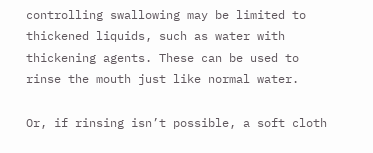controlling swallowing may be limited to thickened liquids, such as water with thickening agents. These can be used to rinse the mouth just like normal water.

Or, if rinsing isn’t possible, a soft cloth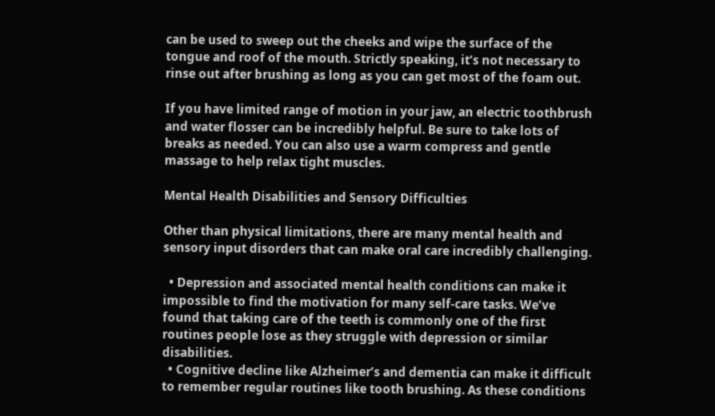can be used to sweep out the cheeks and wipe the surface of the tongue and roof of the mouth. Strictly speaking, it’s not necessary to rinse out after brushing as long as you can get most of the foam out.

If you have limited range of motion in your jaw, an electric toothbrush and water flosser can be incredibly helpful. Be sure to take lots of breaks as needed. You can also use a warm compress and gentle massage to help relax tight muscles.

Mental Health Disabilities and Sensory Difficulties

Other than physical limitations, there are many mental health and sensory input disorders that can make oral care incredibly challenging.

  • Depression and associated mental health conditions can make it impossible to find the motivation for many self-care tasks. We’ve found that taking care of the teeth is commonly one of the first routines people lose as they struggle with depression or similar disabilities.
  • Cognitive decline like Alzheimer’s and dementia can make it difficult to remember regular routines like tooth brushing. As these conditions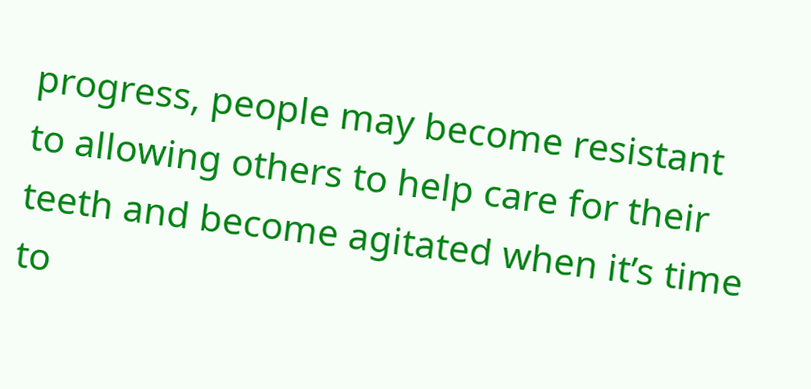progress, people may become resistant to allowing others to help care for their teeth and become agitated when it’s time to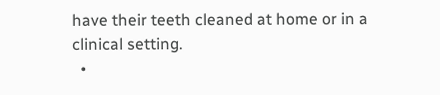have their teeth cleaned at home or in a clinical setting.
  •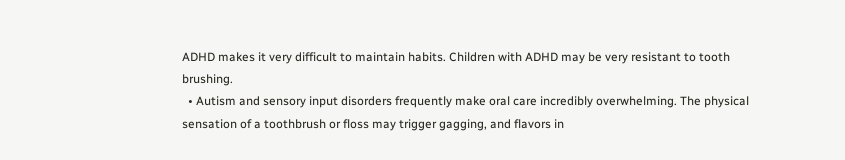ADHD makes it very difficult to maintain habits. Children with ADHD may be very resistant to tooth brushing.
  • Autism and sensory input disorders frequently make oral care incredibly overwhelming. The physical sensation of a toothbrush or floss may trigger gagging, and flavors in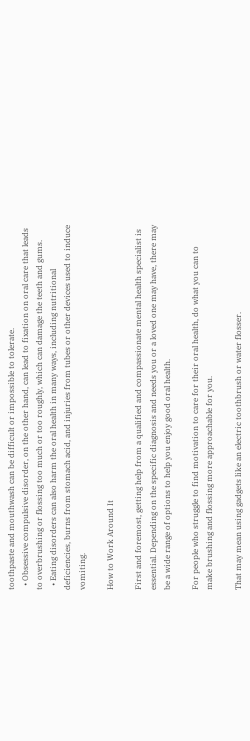toothpaste and mouthwash can be difficult or impossible to tolerate.
  • Obsessive compulsive disorder, on the other hand, can lead to fixation on oral care that leads to overbrushing or flossing too much or too roughly, which can damage the teeth and gums.
  • Eating disorders can also harm the oral health in many ways, including nutritional deficiencies, burns from stomach acid, and injuries from tubes or other devices used to induce vomiting.

How to Work Around It

First and foremost, getting help from a qualified and compassionate mental health specialist is essential. Depending on the specific diagnosis and needs you or a loved one may have, there may be a wide range of options to help you enjoy good oral health.

For people who struggle to find motivation to care for their oral health, do what you can to make brushing and flossing more approachable for you.

That may mean using gadgets like an electric toothbrush or water flosser.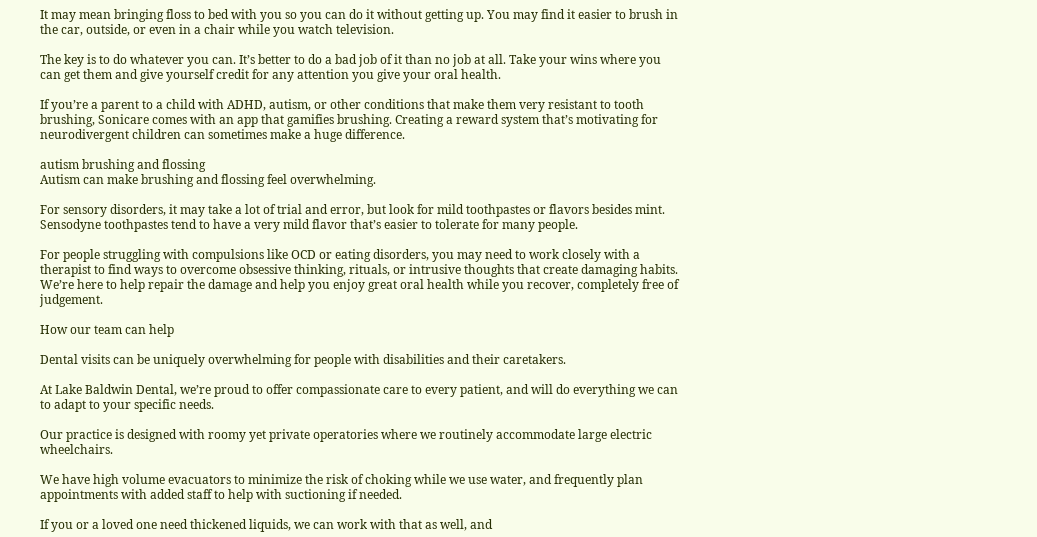It may mean bringing floss to bed with you so you can do it without getting up. You may find it easier to brush in the car, outside, or even in a chair while you watch television.

The key is to do whatever you can. It’s better to do a bad job of it than no job at all. Take your wins where you can get them and give yourself credit for any attention you give your oral health.

If you’re a parent to a child with ADHD, autism, or other conditions that make them very resistant to tooth brushing, Sonicare comes with an app that gamifies brushing. Creating a reward system that’s motivating for neurodivergent children can sometimes make a huge difference.

autism brushing and flossing
Autism can make brushing and flossing feel overwhelming.

For sensory disorders, it may take a lot of trial and error, but look for mild toothpastes or flavors besides mint. Sensodyne toothpastes tend to have a very mild flavor that’s easier to tolerate for many people.

For people struggling with compulsions like OCD or eating disorders, you may need to work closely with a therapist to find ways to overcome obsessive thinking, rituals, or intrusive thoughts that create damaging habits. We’re here to help repair the damage and help you enjoy great oral health while you recover, completely free of judgement.

How our team can help

Dental visits can be uniquely overwhelming for people with disabilities and their caretakers.

At Lake Baldwin Dental, we’re proud to offer compassionate care to every patient, and will do everything we can to adapt to your specific needs.

Our practice is designed with roomy yet private operatories where we routinely accommodate large electric wheelchairs.

We have high volume evacuators to minimize the risk of choking while we use water, and frequently plan appointments with added staff to help with suctioning if needed.

If you or a loved one need thickened liquids, we can work with that as well, and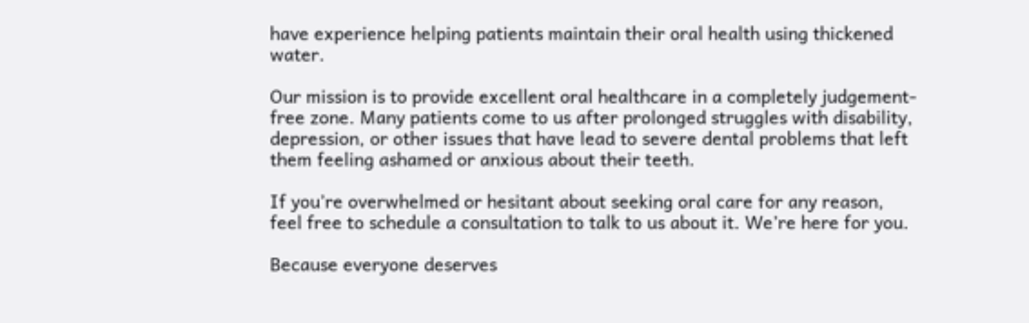have experience helping patients maintain their oral health using thickened water.

Our mission is to provide excellent oral healthcare in a completely judgement-free zone. Many patients come to us after prolonged struggles with disability, depression, or other issues that have lead to severe dental problems that left them feeling ashamed or anxious about their teeth.

If you’re overwhelmed or hesitant about seeking oral care for any reason, feel free to schedule a consultation to talk to us about it. We’re here for you.

Because everyone deserves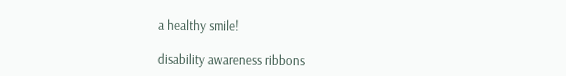a healthy smile!

disability awareness ribbons